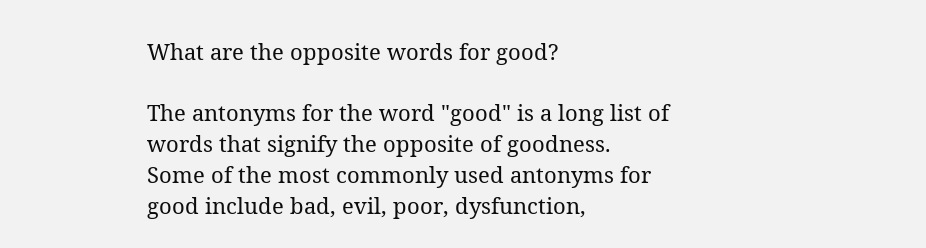What are the opposite words for good?

The antonyms for the word "good" is a long list of words that signify the opposite of goodness. Some of the most commonly used antonyms for good include bad, evil, poor, dysfunction,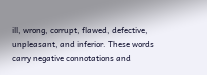ill, wrong, corrupt, flawed, defective, unpleasant, and inferior. These words carry negative connotations and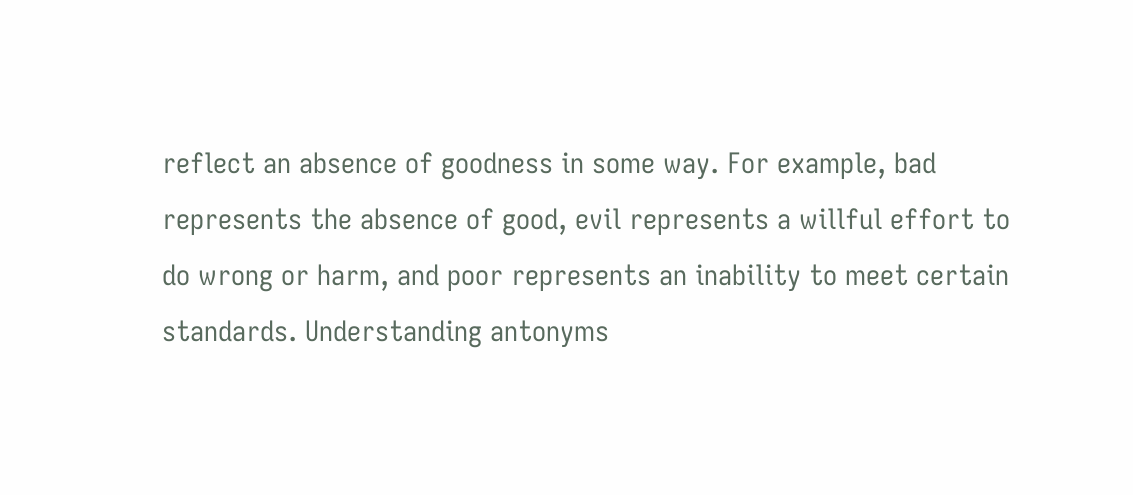reflect an absence of goodness in some way. For example, bad represents the absence of good, evil represents a willful effort to do wrong or harm, and poor represents an inability to meet certain standards. Understanding antonyms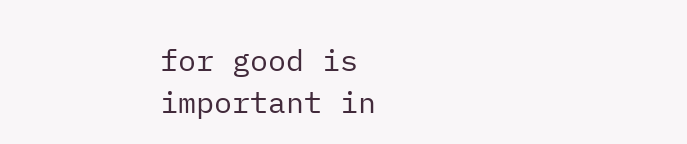for good is important in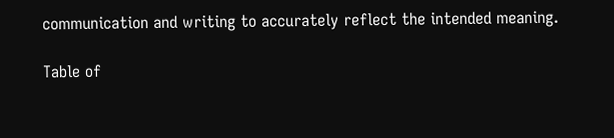communication and writing to accurately reflect the intended meaning.

Table of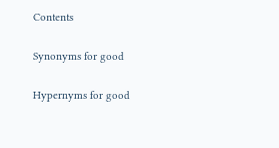Contents

Synonyms for good

Hypernyms for good